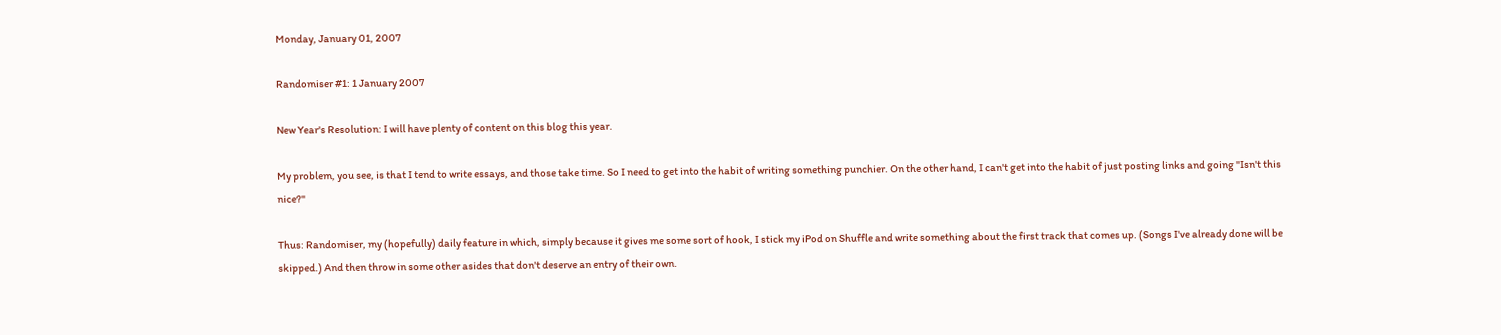Monday, January 01, 2007

Randomiser #1: 1 January 2007

New Year's Resolution: I will have plenty of content on this blog this year.

My problem, you see, is that I tend to write essays, and those take time. So I need to get into the habit of writing something punchier. On the other hand, I can't get into the habit of just posting links and going "Isn't this nice?"

Thus: Randomiser, my (hopefully) daily feature in which, simply because it gives me some sort of hook, I stick my iPod on Shuffle and write something about the first track that comes up. (Songs I've already done will be skipped.) And then throw in some other asides that don't deserve an entry of their own.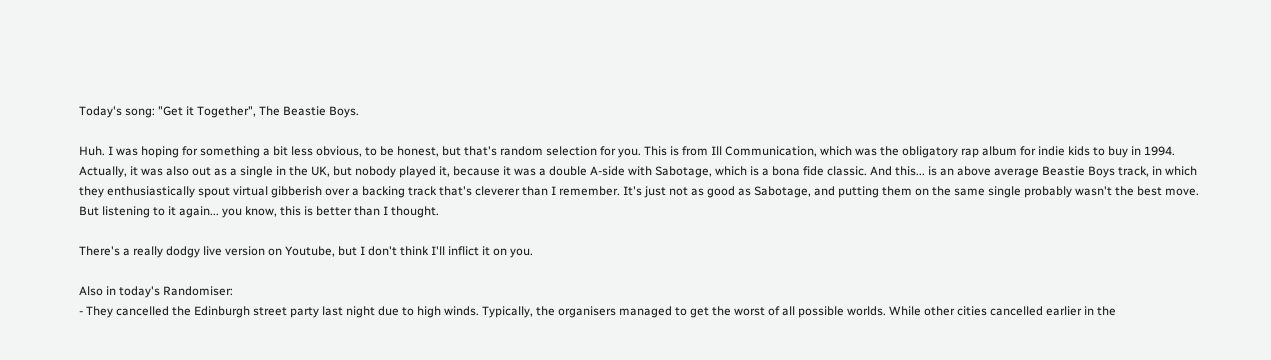Today's song: "Get it Together", The Beastie Boys.

Huh. I was hoping for something a bit less obvious, to be honest, but that's random selection for you. This is from Ill Communication, which was the obligatory rap album for indie kids to buy in 1994. Actually, it was also out as a single in the UK, but nobody played it, because it was a double A-side with Sabotage, which is a bona fide classic. And this... is an above average Beastie Boys track, in which they enthusiastically spout virtual gibberish over a backing track that's cleverer than I remember. It's just not as good as Sabotage, and putting them on the same single probably wasn't the best move. But listening to it again... you know, this is better than I thought.

There's a really dodgy live version on Youtube, but I don't think I'll inflict it on you.

Also in today's Randomiser:
- They cancelled the Edinburgh street party last night due to high winds. Typically, the organisers managed to get the worst of all possible worlds. While other cities cancelled earlier in the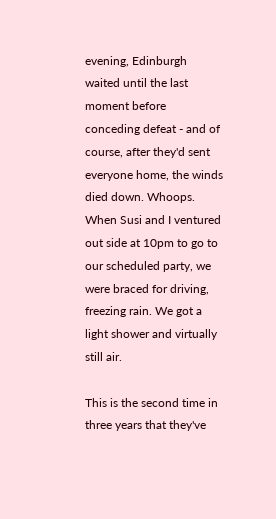evening, Edinburgh waited until the last moment before conceding defeat - and of course, after they'd sent everyone home, the winds died down. Whoops. When Susi and I ventured out side at 10pm to go to our scheduled party, we were braced for driving, freezing rain. We got a light shower and virtually still air.

This is the second time in three years that they've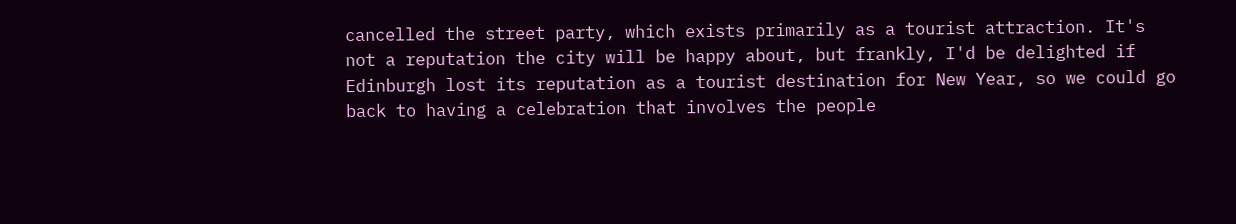cancelled the street party, which exists primarily as a tourist attraction. It's not a reputation the city will be happy about, but frankly, I'd be delighted if Edinburgh lost its reputation as a tourist destination for New Year, so we could go back to having a celebration that involves the people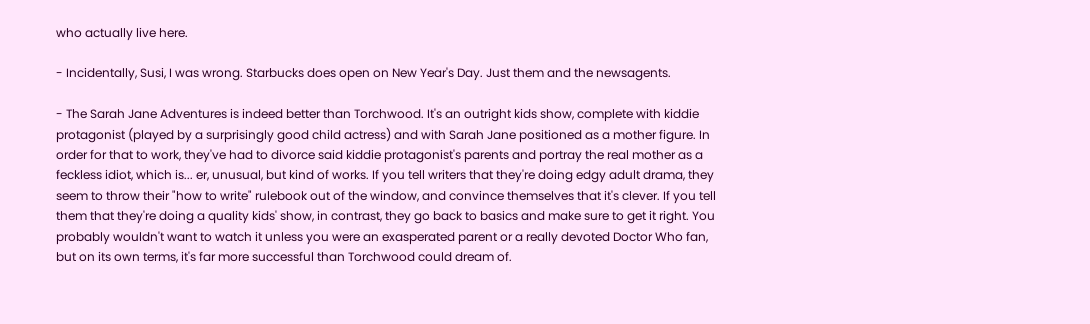who actually live here.

- Incidentally, Susi, I was wrong. Starbucks does open on New Year's Day. Just them and the newsagents.

- The Sarah Jane Adventures is indeed better than Torchwood. It's an outright kids show, complete with kiddie protagonist (played by a surprisingly good child actress) and with Sarah Jane positioned as a mother figure. In order for that to work, they've had to divorce said kiddie protagonist's parents and portray the real mother as a feckless idiot, which is... er, unusual, but kind of works. If you tell writers that they're doing edgy adult drama, they seem to throw their "how to write" rulebook out of the window, and convince themselves that it's clever. If you tell them that they're doing a quality kids' show, in contrast, they go back to basics and make sure to get it right. You probably wouldn't want to watch it unless you were an exasperated parent or a really devoted Doctor Who fan, but on its own terms, it's far more successful than Torchwood could dream of.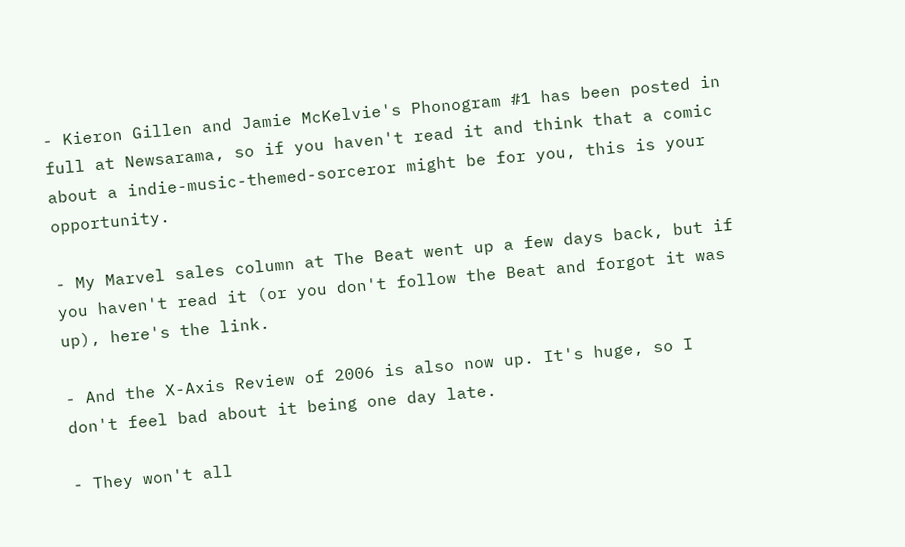- Kieron Gillen and Jamie McKelvie's Phonogram #1 has been posted in full at Newsarama, so if you haven't read it and think that a comic about a indie-music-themed-sorceror might be for you, this is your opportunity.

- My Marvel sales column at The Beat went up a few days back, but if you haven't read it (or you don't follow the Beat and forgot it was up), here's the link.

- And the X-Axis Review of 2006 is also now up. It's huge, so I don't feel bad about it being one day late.

- They won't all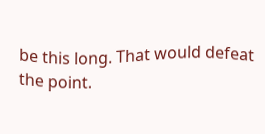be this long. That would defeat the point.